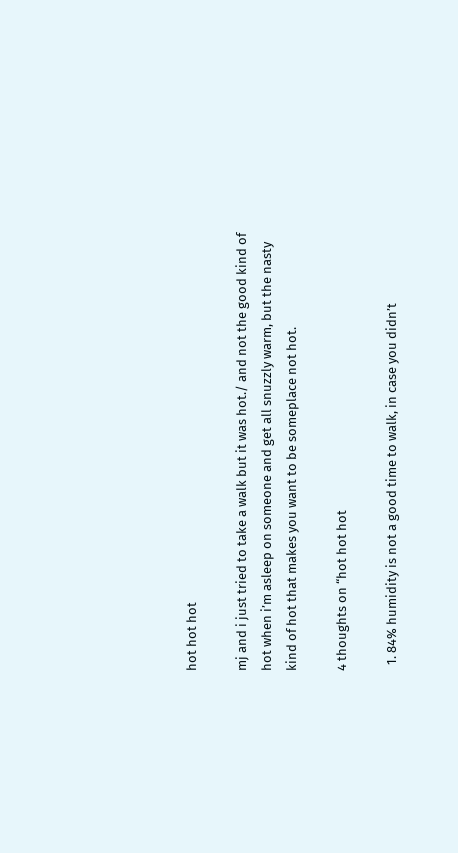hot hot hot

mj and i just tried to take a walk but it was hot./ and not the good kind of hot when i’m asleep on someone and get all snuzzly warm, but the nasty kind of hot that makes you want to be someplace not hot.

4 thoughts on “hot hot hot

  1. 84% humidity is not a good time to walk, in case you didn’t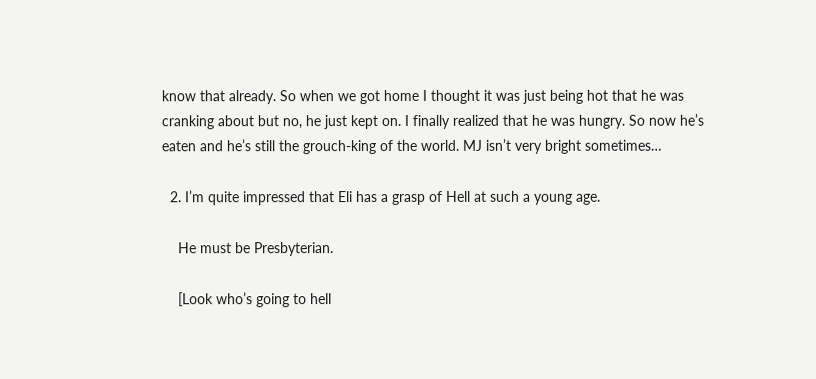know that already. So when we got home I thought it was just being hot that he was cranking about but no, he just kept on. I finally realized that he was hungry. So now he’s eaten and he’s still the grouch-king of the world. MJ isn’t very bright sometimes…

  2. I’m quite impressed that Eli has a grasp of Hell at such a young age.

    He must be Presbyterian.

    [Look who’s going to hell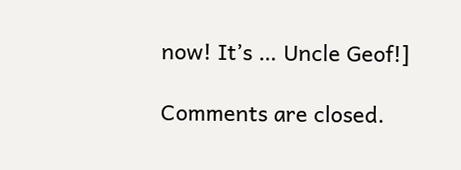now! It’s … Uncle Geof!]

Comments are closed.